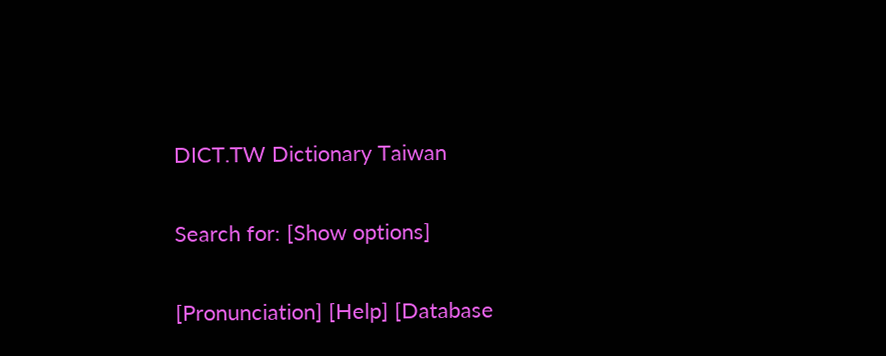DICT.TW Dictionary Taiwan

Search for: [Show options]

[Pronunciation] [Help] [Database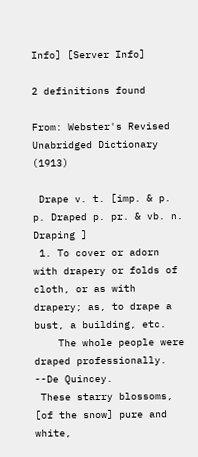Info] [Server Info]

2 definitions found

From: Webster's Revised Unabridged Dictionary (1913)

 Drape v. t. [imp. & p. p. Draped p. pr. & vb. n. Draping ]
 1. To cover or adorn with drapery or folds of cloth, or as with drapery; as, to drape a bust, a building, etc.
    The whole people were draped professionally.   --De Quincey.
 These starry blossoms, [of the snow] pure and white,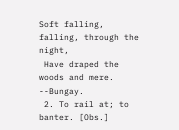Soft falling, falling, through the night,
 Have draped the woods and mere.   --Bungay.
 2. To rail at; to banter. [Obs.]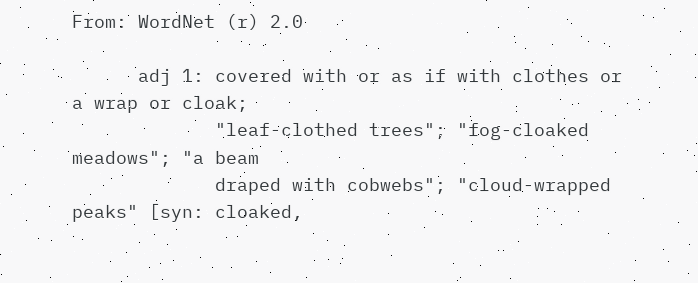From: WordNet (r) 2.0

      adj 1: covered with or as if with clothes or a wrap or cloak;
             "leaf-clothed trees"; "fog-cloaked meadows"; "a beam
             draped with cobwebs"; "cloud-wrapped peaks" [syn: cloaked,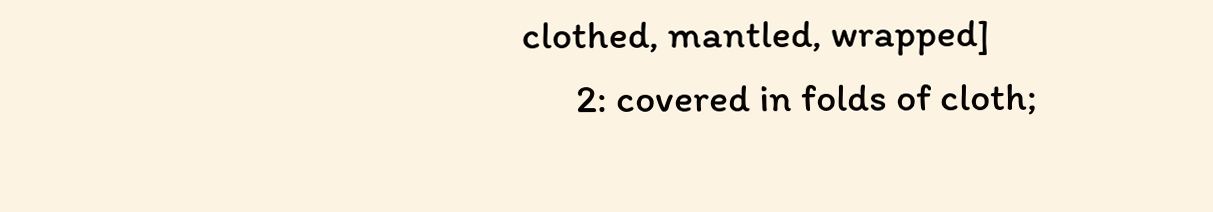clothed, mantled, wrapped]
      2: covered in folds of cloth;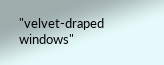"velvet-draped windows"